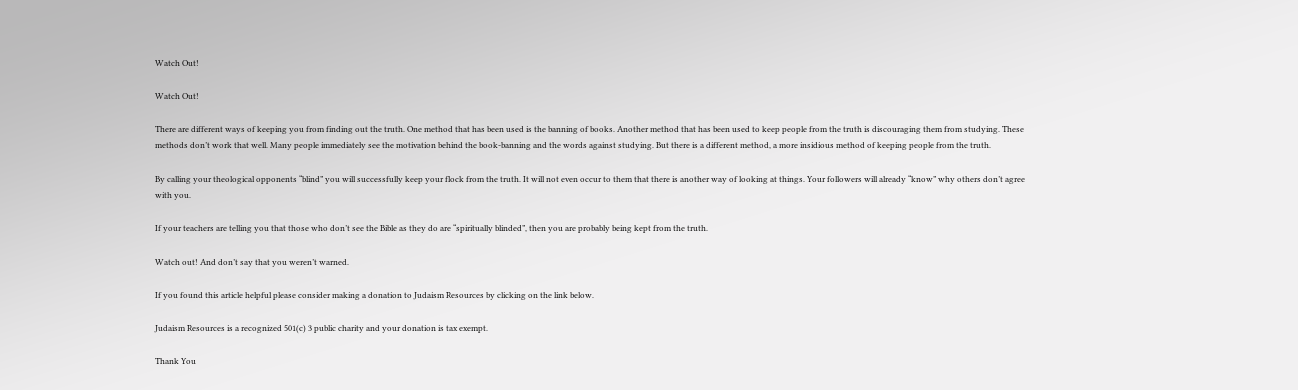Watch Out!

Watch Out!

There are different ways of keeping you from finding out the truth. One method that has been used is the banning of books. Another method that has been used to keep people from the truth is discouraging them from studying. These methods don’t work that well. Many people immediately see the motivation behind the book-banning and the words against studying. But there is a different method, a more insidious method of keeping people from the truth.

By calling your theological opponents “blind” you will successfully keep your flock from the truth. It will not even occur to them that there is another way of looking at things. Your followers will already “know” why others don’t agree with you.

If your teachers are telling you that those who don’t see the Bible as they do are “spiritually blinded”, then you are probably being kept from the truth.

Watch out! And don’t say that you weren’t warned.

If you found this article helpful please consider making a donation to Judaism Resources by clicking on the link below.

Judaism Resources is a recognized 501(c) 3 public charity and your donation is tax exempt.

Thank You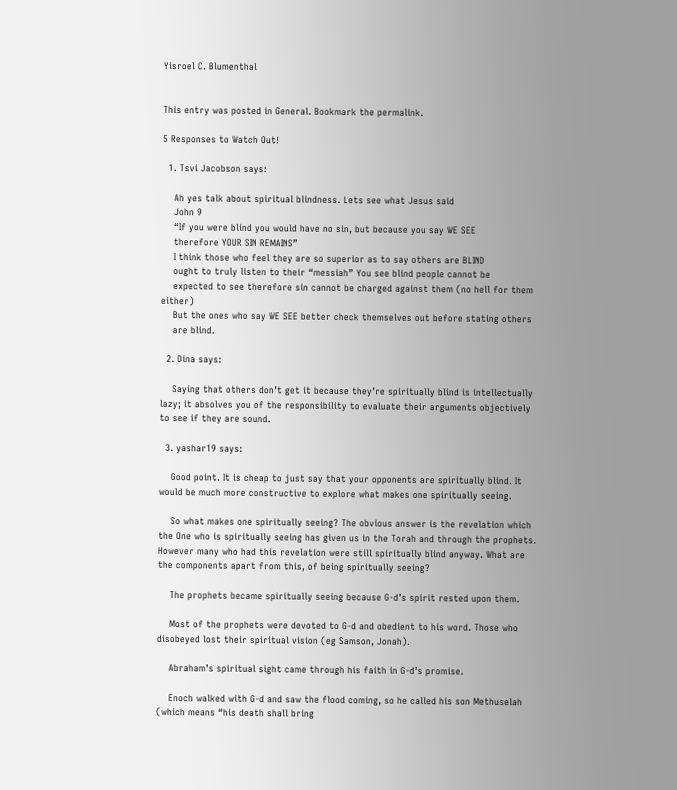Yisroel C. Blumenthal


This entry was posted in General. Bookmark the permalink.

5 Responses to Watch Out!

  1. Tsvi Jacobson says:

    Ah yes talk about spiritual blindness. Lets see what Jesus said
    John 9
    “If you were blind you would have no sin, but because you say WE SEE
    therefore YOUR SIN REMAINS”
    I think those who feel they are so superior as to say others are BLIND
    ought to truly listen to their “messiah” You see blind people cannot be
    expected to see therefore sin cannot be charged against them (no hell for them either)
    But the ones who say WE SEE better check themselves out before stating others
    are blind.

  2. Dina says:

    Saying that others don’t get it because they’re spiritually blind is intellectually lazy; it absolves you of the responsibility to evaluate their arguments objectively to see if they are sound.

  3. yashar19 says:

    Good point. It is cheap to just say that your opponents are spiritually blind. It would be much more constructive to explore what makes one spiritually seeing.

    So what makes one spiritually seeing? The obvious answer is the revelation which the One who is spiritually seeing has given us in the Torah and through the prophets. However many who had this revelation were still spiritually blind anyway. What are the components apart from this, of being spiritually seeing?

    The prophets became spiritually seeing because G-d’s spirit rested upon them.

    Most of the prophets were devoted to G-d and obedient to his word. Those who disobeyed lost their spiritual vision (eg Samson, Jonah).

    Abraham’s spiritual sight came through his faith in G-d’s promise.

    Enoch walked with G-d and saw the flood coming, so he called his son Methuselah (which means “his death shall bring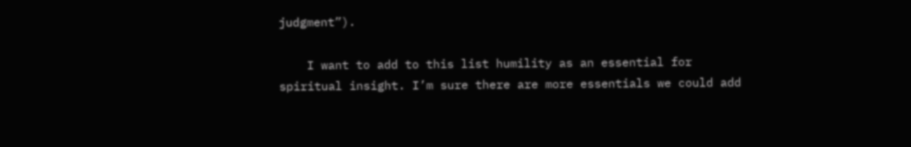judgment”).

    I want to add to this list humility as an essential for spiritual insight. I’m sure there are more essentials we could add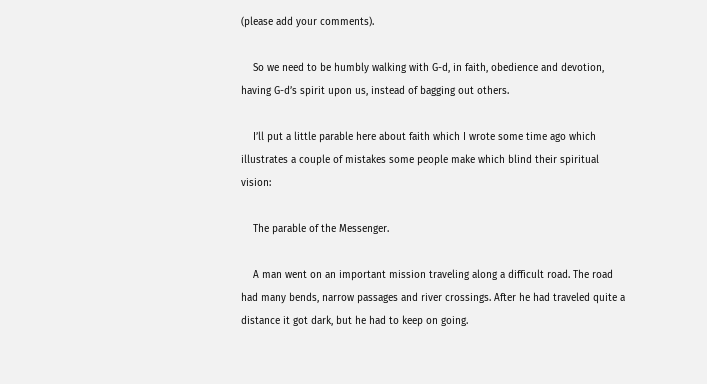(please add your comments).

    So we need to be humbly walking with G-d, in faith, obedience and devotion, having G-d’s spirit upon us, instead of bagging out others.

    I’ll put a little parable here about faith which I wrote some time ago which illustrates a couple of mistakes some people make which blind their spiritual vision:

    The parable of the Messenger.

    A man went on an important mission traveling along a difficult road. The road had many bends, narrow passages and river crossings. After he had traveled quite a distance it got dark, but he had to keep on going.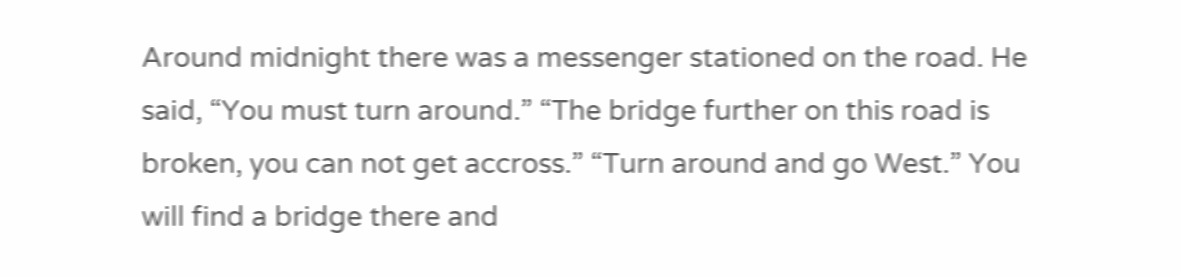Around midnight there was a messenger stationed on the road. He said, “You must turn around.” “The bridge further on this road is broken, you can not get accross.” “Turn around and go West.” You will find a bridge there and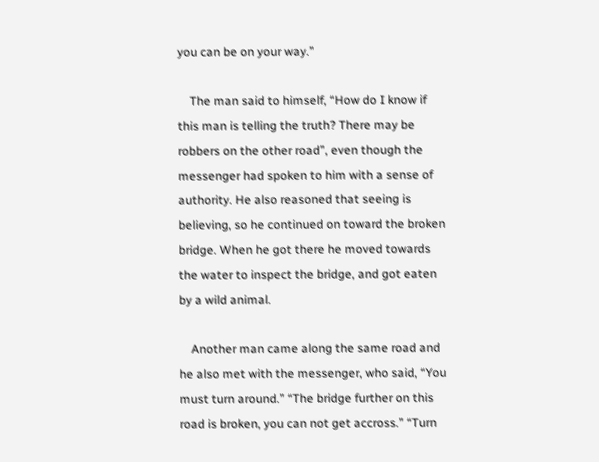you can be on your way.”

    The man said to himself, “How do I know if this man is telling the truth? There may be robbers on the other road”, even though the messenger had spoken to him with a sense of authority. He also reasoned that seeing is believing, so he continued on toward the broken bridge. When he got there he moved towards the water to inspect the bridge, and got eaten by a wild animal.

    Another man came along the same road and he also met with the messenger, who said, “You must turn around.” “The bridge further on this road is broken, you can not get accross.” “Turn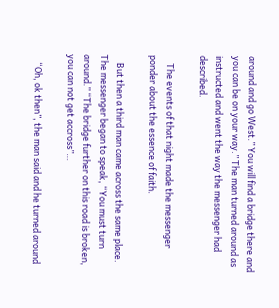around and go West.” You will find a bridge there and you can be on your way.” The man turned around as instructed and went the way the messenger had described.

    The events of that night made the messenger ponder about the essence of faith.

    But then a third man came across the same place. The messenger began to speak, “You must turn around.” “The bridge further on this road is broken, you can not get accross”…

    “Oh, ok then”, the man said and he turned around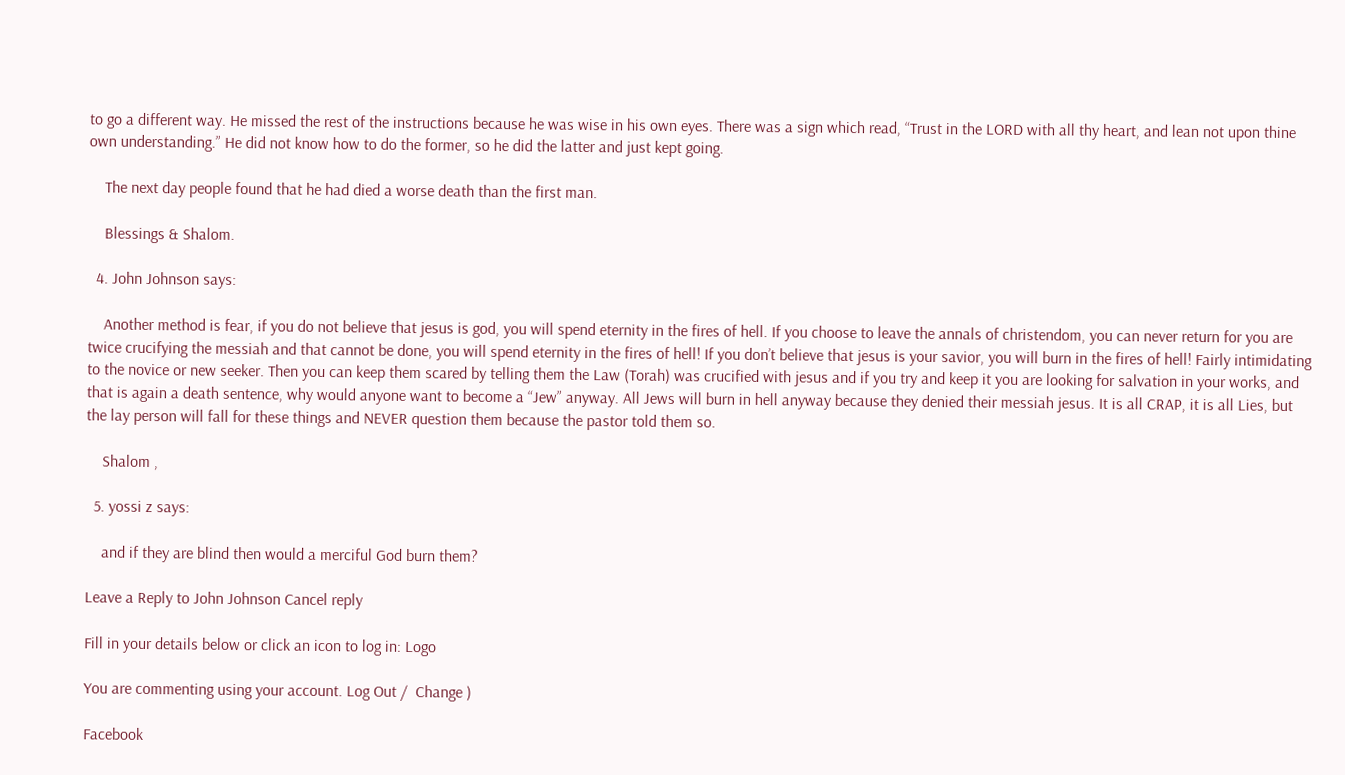to go a different way. He missed the rest of the instructions because he was wise in his own eyes. There was a sign which read, “Trust in the LORD with all thy heart, and lean not upon thine own understanding.” He did not know how to do the former, so he did the latter and just kept going.

    The next day people found that he had died a worse death than the first man.

    Blessings & Shalom.

  4. John Johnson says:

    Another method is fear, if you do not believe that jesus is god, you will spend eternity in the fires of hell. If you choose to leave the annals of christendom, you can never return for you are twice crucifying the messiah and that cannot be done, you will spend eternity in the fires of hell! If you don’t believe that jesus is your savior, you will burn in the fires of hell! Fairly intimidating to the novice or new seeker. Then you can keep them scared by telling them the Law (Torah) was crucified with jesus and if you try and keep it you are looking for salvation in your works, and that is again a death sentence, why would anyone want to become a “Jew” anyway. All Jews will burn in hell anyway because they denied their messiah jesus. It is all CRAP, it is all Lies, but the lay person will fall for these things and NEVER question them because the pastor told them so.

    Shalom ,

  5. yossi z says:

    and if they are blind then would a merciful God burn them?

Leave a Reply to John Johnson Cancel reply

Fill in your details below or click an icon to log in: Logo

You are commenting using your account. Log Out /  Change )

Facebook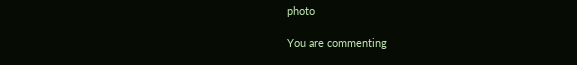photo

You are commenting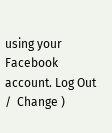using your Facebook account. Log Out /  Change )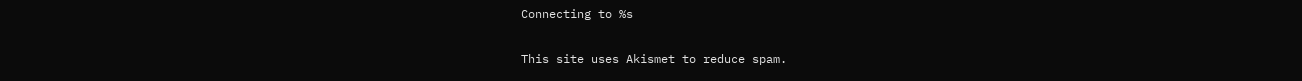Connecting to %s

This site uses Akismet to reduce spam.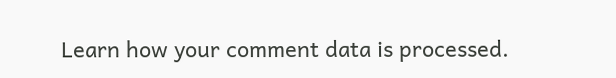Learn how your comment data is processed.